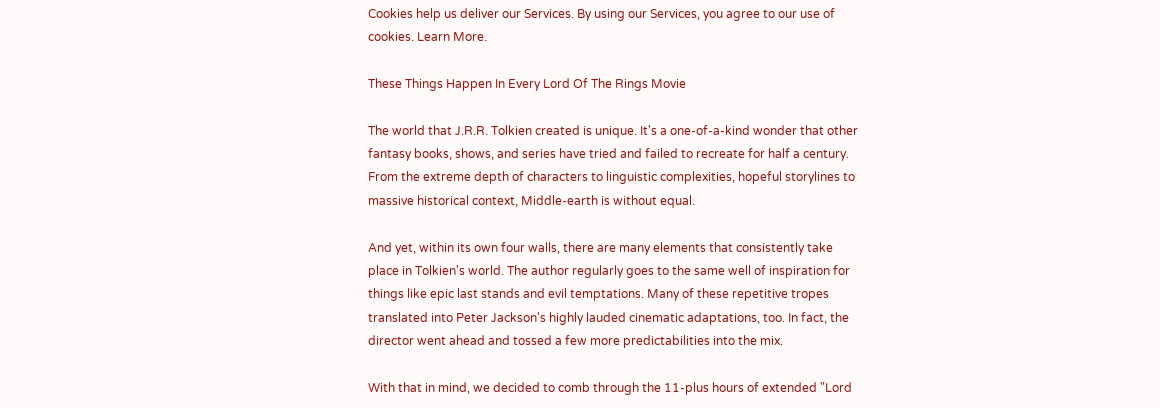Cookies help us deliver our Services. By using our Services, you agree to our use of cookies. Learn More.

These Things Happen In Every Lord Of The Rings Movie

The world that J.R.R. Tolkien created is unique. It's a one-of-a-kind wonder that other fantasy books, shows, and series have tried and failed to recreate for half a century. From the extreme depth of characters to linguistic complexities, hopeful storylines to massive historical context, Middle-earth is without equal.

And yet, within its own four walls, there are many elements that consistently take place in Tolkien's world. The author regularly goes to the same well of inspiration for things like epic last stands and evil temptations. Many of these repetitive tropes translated into Peter Jackson's highly lauded cinematic adaptations, too. In fact, the director went ahead and tossed a few more predictabilities into the mix.

With that in mind, we decided to comb through the 11-plus hours of extended "Lord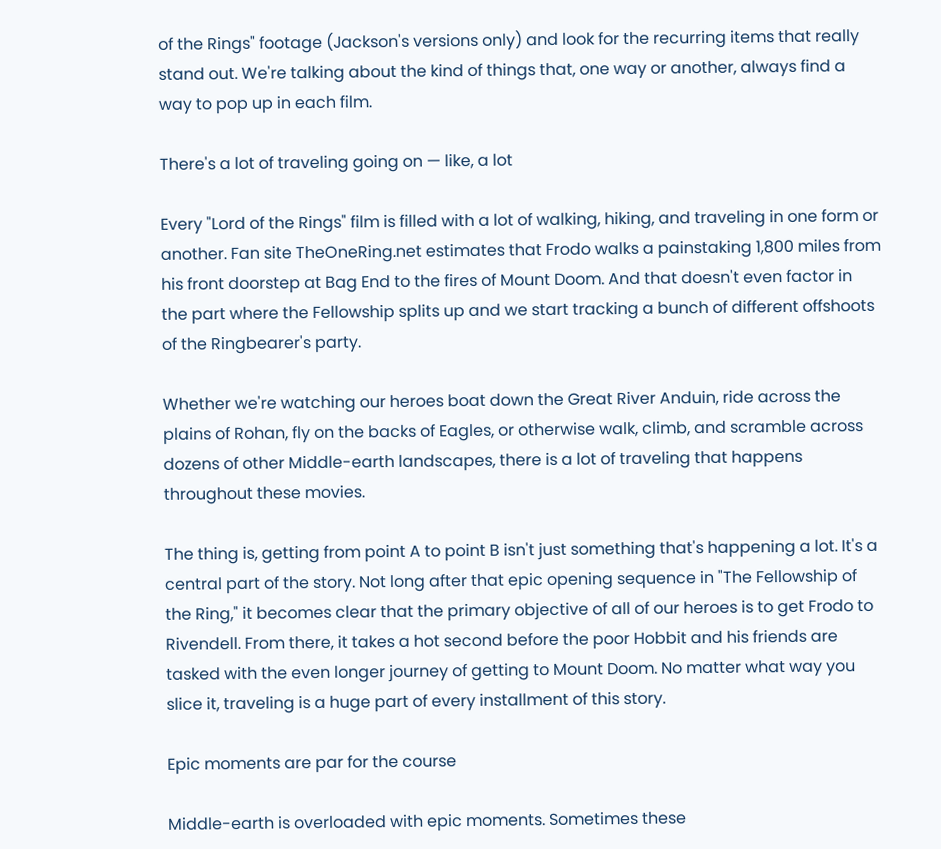of the Rings" footage (Jackson's versions only) and look for the recurring items that really stand out. We're talking about the kind of things that, one way or another, always find a way to pop up in each film.

There's a lot of traveling going on — like, a lot

Every "Lord of the Rings" film is filled with a lot of walking, hiking, and traveling in one form or another. Fan site TheOneRing.net estimates that Frodo walks a painstaking 1,800 miles from his front doorstep at Bag End to the fires of Mount Doom. And that doesn't even factor in the part where the Fellowship splits up and we start tracking a bunch of different offshoots of the Ringbearer's party.

Whether we're watching our heroes boat down the Great River Anduin, ride across the plains of Rohan, fly on the backs of Eagles, or otherwise walk, climb, and scramble across dozens of other Middle-earth landscapes, there is a lot of traveling that happens throughout these movies.

The thing is, getting from point A to point B isn't just something that's happening a lot. It's a central part of the story. Not long after that epic opening sequence in "The Fellowship of the Ring," it becomes clear that the primary objective of all of our heroes is to get Frodo to Rivendell. From there, it takes a hot second before the poor Hobbit and his friends are tasked with the even longer journey of getting to Mount Doom. No matter what way you slice it, traveling is a huge part of every installment of this story.

Epic moments are par for the course

Middle-earth is overloaded with epic moments. Sometimes these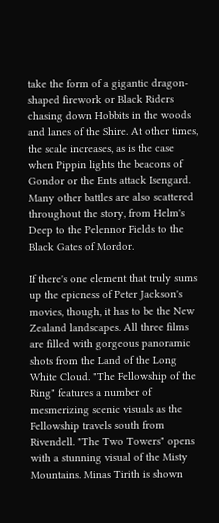take the form of a gigantic dragon-shaped firework or Black Riders chasing down Hobbits in the woods and lanes of the Shire. At other times, the scale increases, as is the case when Pippin lights the beacons of Gondor or the Ents attack Isengard. Many other battles are also scattered throughout the story, from Helm's Deep to the Pelennor Fields to the Black Gates of Mordor.

If there's one element that truly sums up the epicness of Peter Jackson's movies, though, it has to be the New Zealand landscapes. All three films are filled with gorgeous panoramic shots from the Land of the Long White Cloud. "The Fellowship of the Ring" features a number of mesmerizing scenic visuals as the Fellowship travels south from Rivendell. "The Two Towers" opens with a stunning visual of the Misty Mountains. Minas Tirith is shown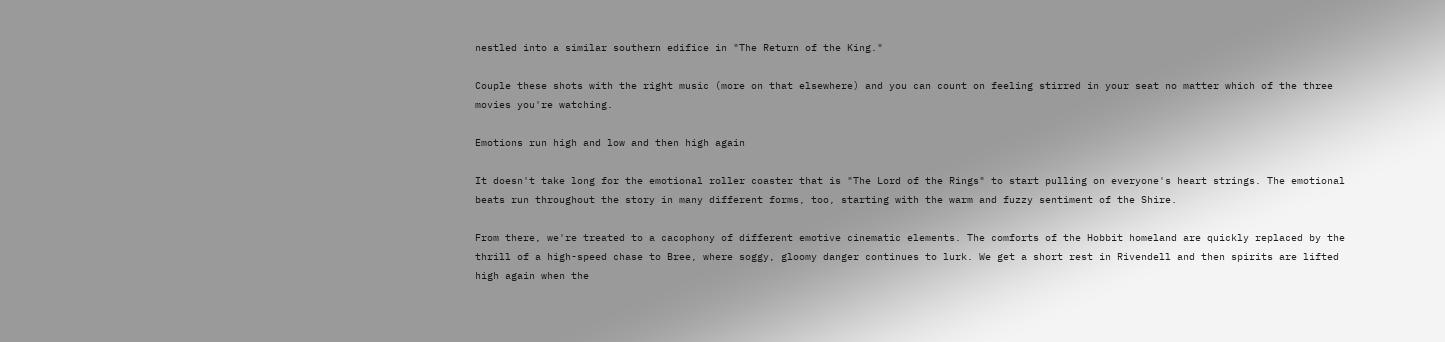nestled into a similar southern edifice in "The Return of the King."

Couple these shots with the right music (more on that elsewhere) and you can count on feeling stirred in your seat no matter which of the three movies you're watching.

Emotions run high and low and then high again

It doesn't take long for the emotional roller coaster that is "The Lord of the Rings" to start pulling on everyone's heart strings. The emotional beats run throughout the story in many different forms, too, starting with the warm and fuzzy sentiment of the Shire.

From there, we're treated to a cacophony of different emotive cinematic elements. The comforts of the Hobbit homeland are quickly replaced by the thrill of a high-speed chase to Bree, where soggy, gloomy danger continues to lurk. We get a short rest in Rivendell and then spirits are lifted high again when the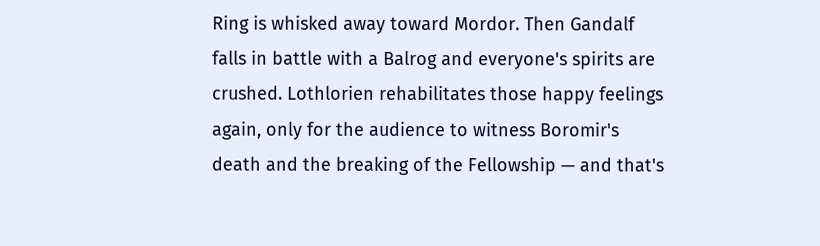Ring is whisked away toward Mordor. Then Gandalf falls in battle with a Balrog and everyone's spirits are crushed. Lothlorien rehabilitates those happy feelings again, only for the audience to witness Boromir's death and the breaking of the Fellowship — and that's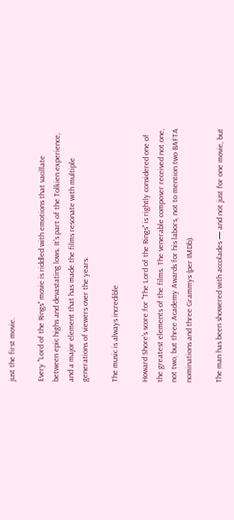just the first movie.

Every "Lord of the Rings" movie is riddled with emotions that vacillate between epic highs and devastating lows. It's part of the Tolkien experience, and a major element that has made the films resonate with multiple generations of viewers over the years.

The music is always incredible

Howard Shore's score for "The Lord of the Rings" is rightly considered one of the greatest elements of the films. The venerable composer received not one, not two, but three Academy Awards for his labors, not to mention two BAFTA nominations and three Grammys (per IMDb).

The man has been showered with accolades — and not just for one movie, but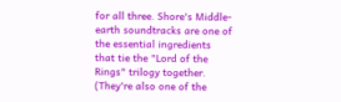for all three. Shore's Middle-earth soundtracks are one of the essential ingredients that tie the "Lord of the Rings" trilogy together. (They're also one of the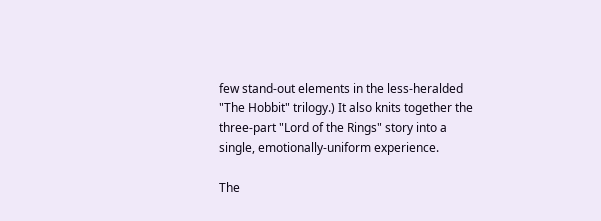few stand-out elements in the less-heralded "The Hobbit" trilogy.) It also knits together the three-part "Lord of the Rings" story into a single, emotionally-uniform experience.

The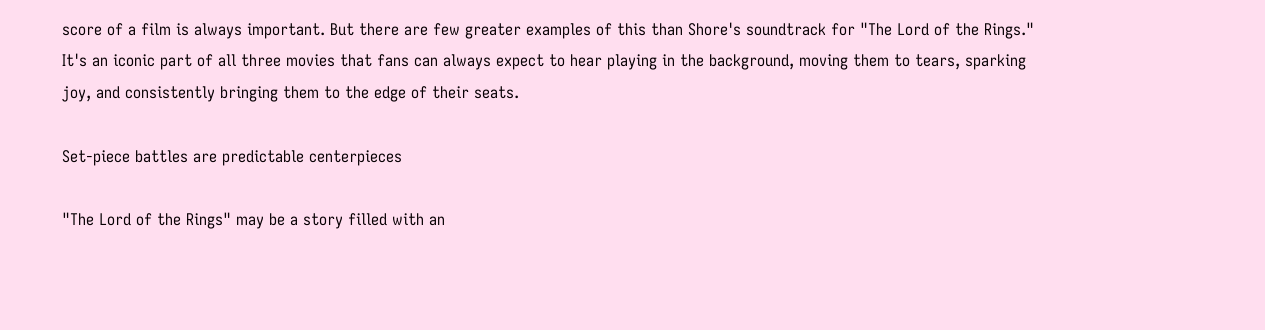score of a film is always important. But there are few greater examples of this than Shore's soundtrack for "The Lord of the Rings." It's an iconic part of all three movies that fans can always expect to hear playing in the background, moving them to tears, sparking joy, and consistently bringing them to the edge of their seats.

Set-piece battles are predictable centerpieces

"The Lord of the Rings" may be a story filled with an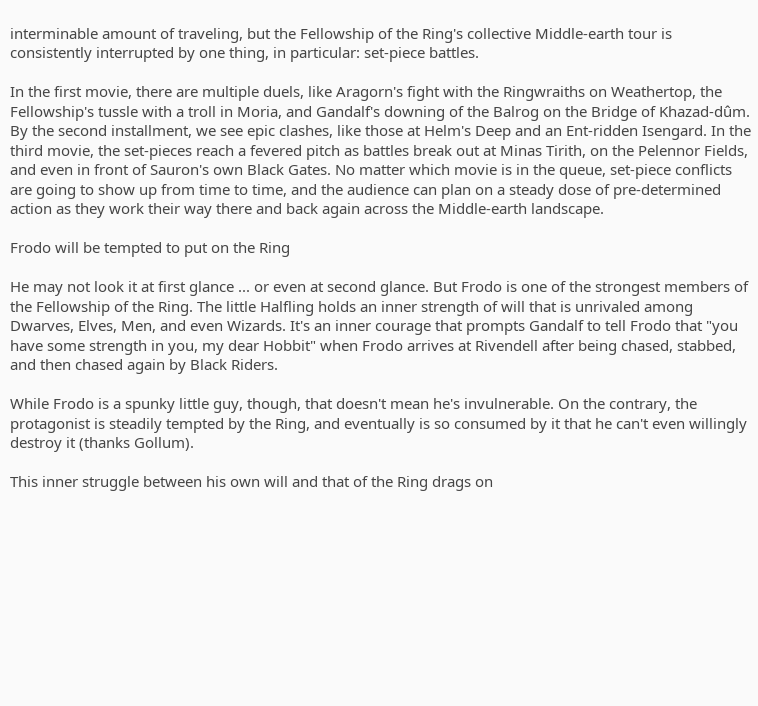interminable amount of traveling, but the Fellowship of the Ring's collective Middle-earth tour is consistently interrupted by one thing, in particular: set-piece battles.

In the first movie, there are multiple duels, like Aragorn's fight with the Ringwraiths on Weathertop, the Fellowship's tussle with a troll in Moria, and Gandalf's downing of the Balrog on the Bridge of Khazad-dûm. By the second installment, we see epic clashes, like those at Helm's Deep and an Ent-ridden Isengard. In the third movie, the set-pieces reach a fevered pitch as battles break out at Minas Tirith, on the Pelennor Fields, and even in front of Sauron's own Black Gates. No matter which movie is in the queue, set-piece conflicts are going to show up from time to time, and the audience can plan on a steady dose of pre-determined action as they work their way there and back again across the Middle-earth landscape.

Frodo will be tempted to put on the Ring

He may not look it at first glance ... or even at second glance. But Frodo is one of the strongest members of the Fellowship of the Ring. The little Halfling holds an inner strength of will that is unrivaled among Dwarves, Elves, Men, and even Wizards. It's an inner courage that prompts Gandalf to tell Frodo that "you have some strength in you, my dear Hobbit" when Frodo arrives at Rivendell after being chased, stabbed, and then chased again by Black Riders.

While Frodo is a spunky little guy, though, that doesn't mean he's invulnerable. On the contrary, the protagonist is steadily tempted by the Ring, and eventually is so consumed by it that he can't even willingly destroy it (thanks Gollum).

This inner struggle between his own will and that of the Ring drags on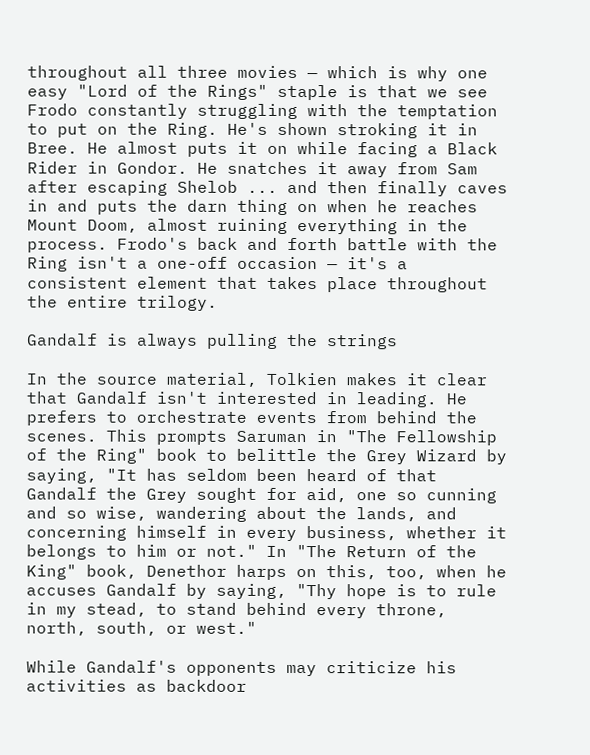throughout all three movies — which is why one easy "Lord of the Rings" staple is that we see Frodo constantly struggling with the temptation to put on the Ring. He's shown stroking it in Bree. He almost puts it on while facing a Black Rider in Gondor. He snatches it away from Sam after escaping Shelob ... and then finally caves in and puts the darn thing on when he reaches Mount Doom, almost ruining everything in the process. Frodo's back and forth battle with the Ring isn't a one-off occasion — it's a consistent element that takes place throughout the entire trilogy.

Gandalf is always pulling the strings

In the source material, Tolkien makes it clear that Gandalf isn't interested in leading. He prefers to orchestrate events from behind the scenes. This prompts Saruman in "The Fellowship of the Ring" book to belittle the Grey Wizard by saying, "It has seldom been heard of that Gandalf the Grey sought for aid, one so cunning and so wise, wandering about the lands, and concerning himself in every business, whether it belongs to him or not." In "The Return of the King" book, Denethor harps on this, too, when he accuses Gandalf by saying, "Thy hope is to rule in my stead, to stand behind every throne, north, south, or west."

While Gandalf's opponents may criticize his activities as backdoor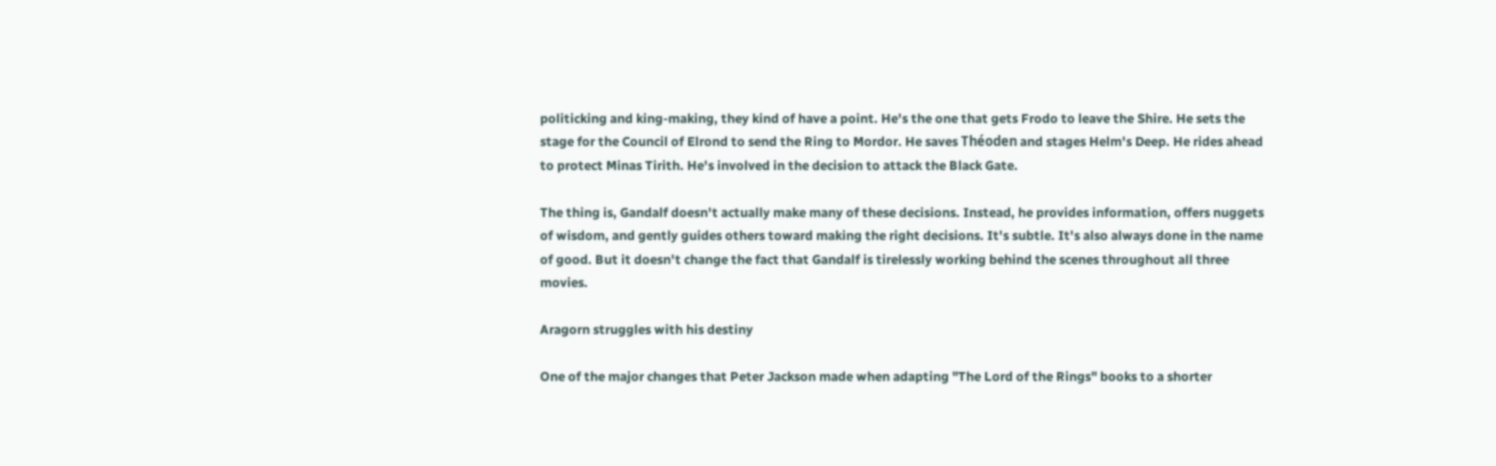politicking and king-making, they kind of have a point. He's the one that gets Frodo to leave the Shire. He sets the stage for the Council of Elrond to send the Ring to Mordor. He saves Théoden and stages Helm's Deep. He rides ahead to protect Minas Tirith. He's involved in the decision to attack the Black Gate.

The thing is, Gandalf doesn't actually make many of these decisions. Instead, he provides information, offers nuggets of wisdom, and gently guides others toward making the right decisions. It's subtle. It's also always done in the name of good. But it doesn't change the fact that Gandalf is tirelessly working behind the scenes throughout all three movies.

Aragorn struggles with his destiny

One of the major changes that Peter Jackson made when adapting "The Lord of the Rings" books to a shorter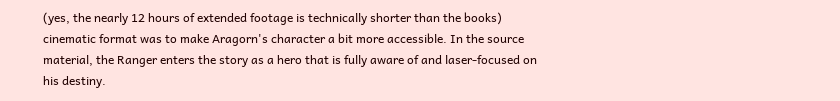(yes, the nearly 12 hours of extended footage is technically shorter than the books) cinematic format was to make Aragorn's character a bit more accessible. In the source material, the Ranger enters the story as a hero that is fully aware of and laser-focused on his destiny.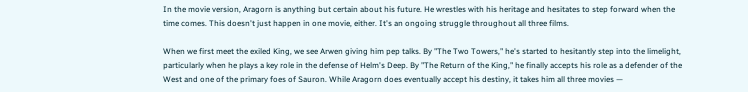In the movie version, Aragorn is anything but certain about his future. He wrestles with his heritage and hesitates to step forward when the time comes. This doesn't just happen in one movie, either. It's an ongoing struggle throughout all three films.

When we first meet the exiled King, we see Arwen giving him pep talks. By "The Two Towers," he's started to hesitantly step into the limelight, particularly when he plays a key role in the defense of Helm's Deep. By "The Return of the King," he finally accepts his role as a defender of the West and one of the primary foes of Sauron. While Aragorn does eventually accept his destiny, it takes him all three movies —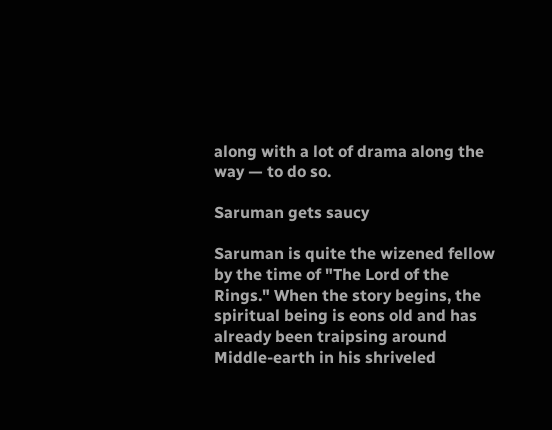along with a lot of drama along the way — to do so.

Saruman gets saucy

Saruman is quite the wizened fellow by the time of "The Lord of the Rings." When the story begins, the spiritual being is eons old and has already been traipsing around Middle-earth in his shriveled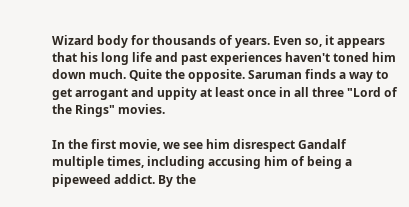Wizard body for thousands of years. Even so, it appears that his long life and past experiences haven't toned him down much. Quite the opposite. Saruman finds a way to get arrogant and uppity at least once in all three "Lord of the Rings" movies.

In the first movie, we see him disrespect Gandalf multiple times, including accusing him of being a pipeweed addict. By the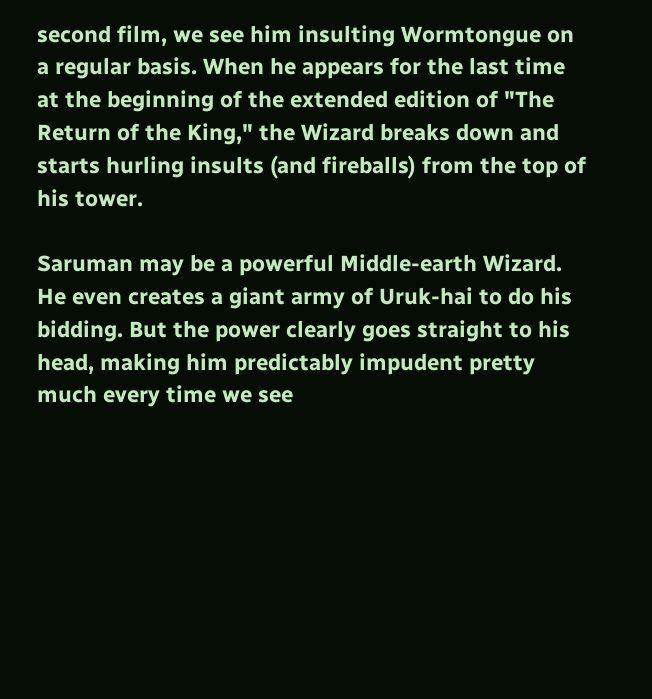second film, we see him insulting Wormtongue on a regular basis. When he appears for the last time at the beginning of the extended edition of "The Return of the King," the Wizard breaks down and starts hurling insults (and fireballs) from the top of his tower.

Saruman may be a powerful Middle-earth Wizard. He even creates a giant army of Uruk-hai to do his bidding. But the power clearly goes straight to his head, making him predictably impudent pretty much every time we see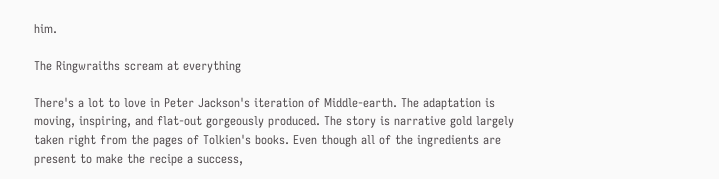him.

The Ringwraiths scream at everything

There's a lot to love in Peter Jackson's iteration of Middle-earth. The adaptation is moving, inspiring, and flat-out gorgeously produced. The story is narrative gold largely taken right from the pages of Tolkien's books. Even though all of the ingredients are present to make the recipe a success,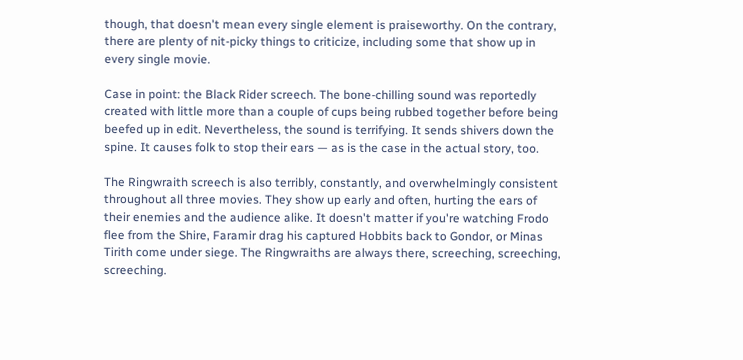though, that doesn't mean every single element is praiseworthy. On the contrary, there are plenty of nit-picky things to criticize, including some that show up in every single movie.

Case in point: the Black Rider screech. The bone-chilling sound was reportedly created with little more than a couple of cups being rubbed together before being beefed up in edit. Nevertheless, the sound is terrifying. It sends shivers down the spine. It causes folk to stop their ears — as is the case in the actual story, too.

The Ringwraith screech is also terribly, constantly, and overwhelmingly consistent throughout all three movies. They show up early and often, hurting the ears of their enemies and the audience alike. It doesn't matter if you're watching Frodo flee from the Shire, Faramir drag his captured Hobbits back to Gondor, or Minas Tirith come under siege. The Ringwraiths are always there, screeching, screeching, screeching.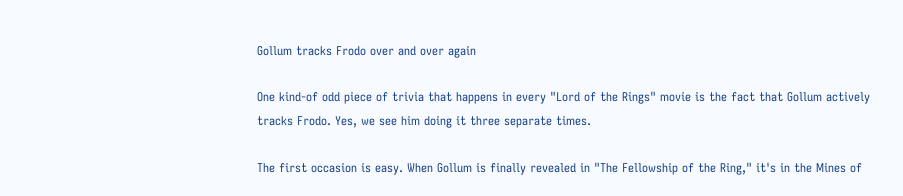Gollum tracks Frodo over and over again

One kind-of odd piece of trivia that happens in every "Lord of the Rings" movie is the fact that Gollum actively tracks Frodo. Yes, we see him doing it three separate times.

The first occasion is easy. When Gollum is finally revealed in "The Fellowship of the Ring," it's in the Mines of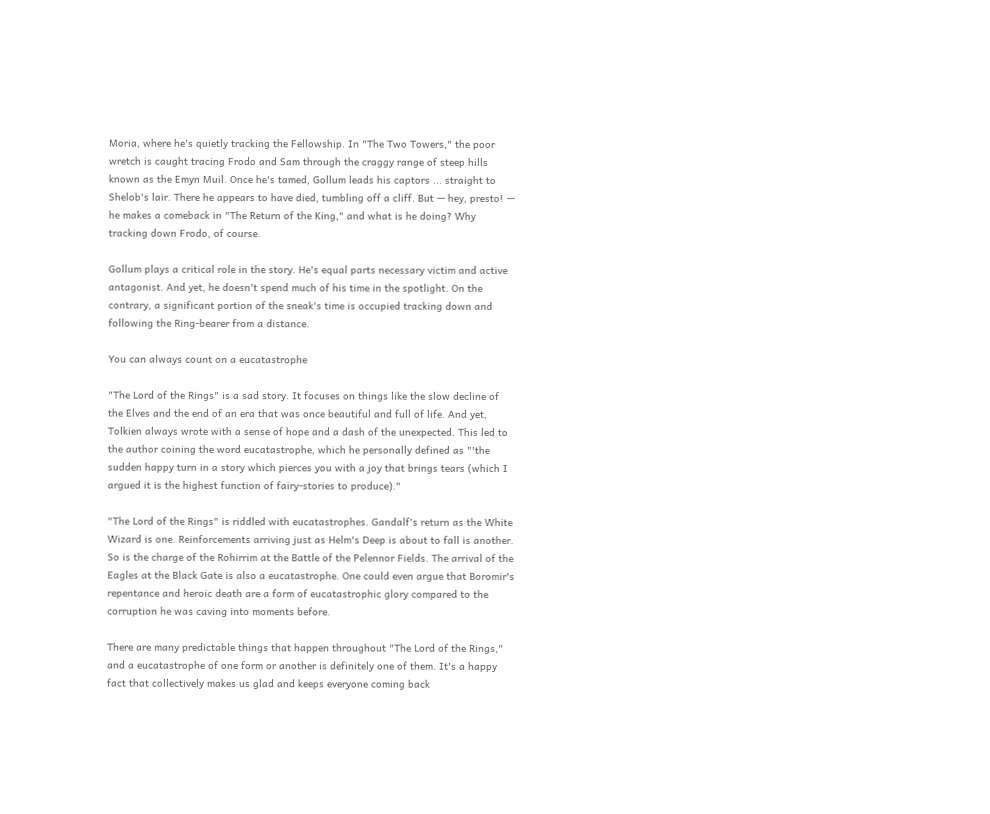Moria, where he's quietly tracking the Fellowship. In "The Two Towers," the poor wretch is caught tracing Frodo and Sam through the craggy range of steep hills known as the Emyn Muil. Once he's tamed, Gollum leads his captors ... straight to Shelob's lair. There he appears to have died, tumbling off a cliff. But — hey, presto! — he makes a comeback in "The Return of the King," and what is he doing? Why tracking down Frodo, of course.

Gollum plays a critical role in the story. He's equal parts necessary victim and active antagonist. And yet, he doesn't spend much of his time in the spotlight. On the contrary, a significant portion of the sneak's time is occupied tracking down and following the Ring-bearer from a distance.

You can always count on a eucatastrophe

"The Lord of the Rings" is a sad story. It focuses on things like the slow decline of the Elves and the end of an era that was once beautiful and full of life. And yet, Tolkien always wrote with a sense of hope and a dash of the unexpected. This led to the author coining the word eucatastrophe, which he personally defined as "'the sudden happy turn in a story which pierces you with a joy that brings tears (which I argued it is the highest function of fairy-stories to produce)."

"The Lord of the Rings" is riddled with eucatastrophes. Gandalf's return as the White Wizard is one. Reinforcements arriving just as Helm's Deep is about to fall is another. So is the charge of the Rohirrim at the Battle of the Pelennor Fields. The arrival of the Eagles at the Black Gate is also a eucatastrophe. One could even argue that Boromir's repentance and heroic death are a form of eucatastrophic glory compared to the corruption he was caving into moments before.

There are many predictable things that happen throughout "The Lord of the Rings," and a eucatastrophe of one form or another is definitely one of them. It's a happy fact that collectively makes us glad and keeps everyone coming back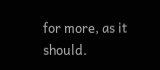for more, as it should.